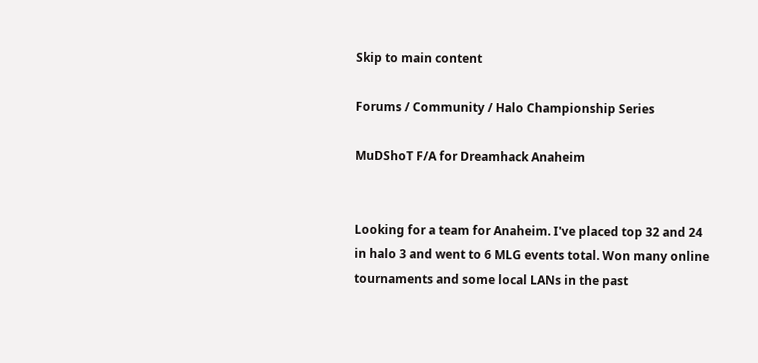Skip to main content

Forums / Community / Halo Championship Series

MuDShoT F/A for Dreamhack Anaheim


Looking for a team for Anaheim. I've placed top 32 and 24 in halo 3 and went to 6 MLG events total. Won many online tournaments and some local LANs in the past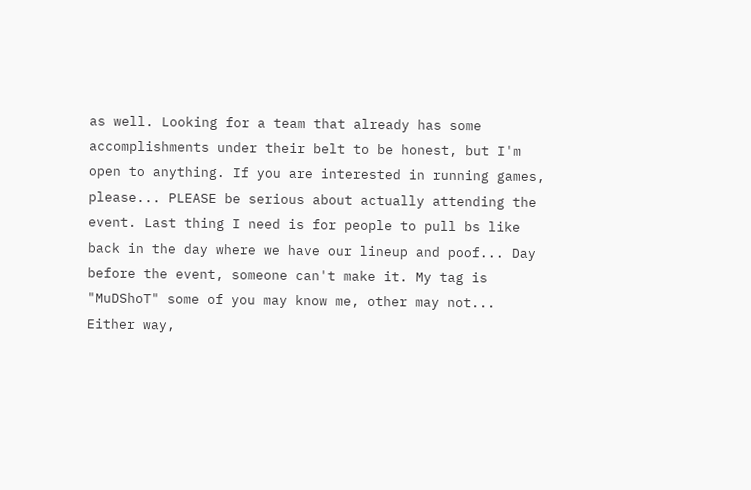as well. Looking for a team that already has some accomplishments under their belt to be honest, but I'm open to anything. If you are interested in running games, please... PLEASE be serious about actually attending the event. Last thing I need is for people to pull bs like back in the day where we have our lineup and poof... Day before the event, someone can't make it. My tag is "MuDShoT" some of you may know me, other may not... Either way,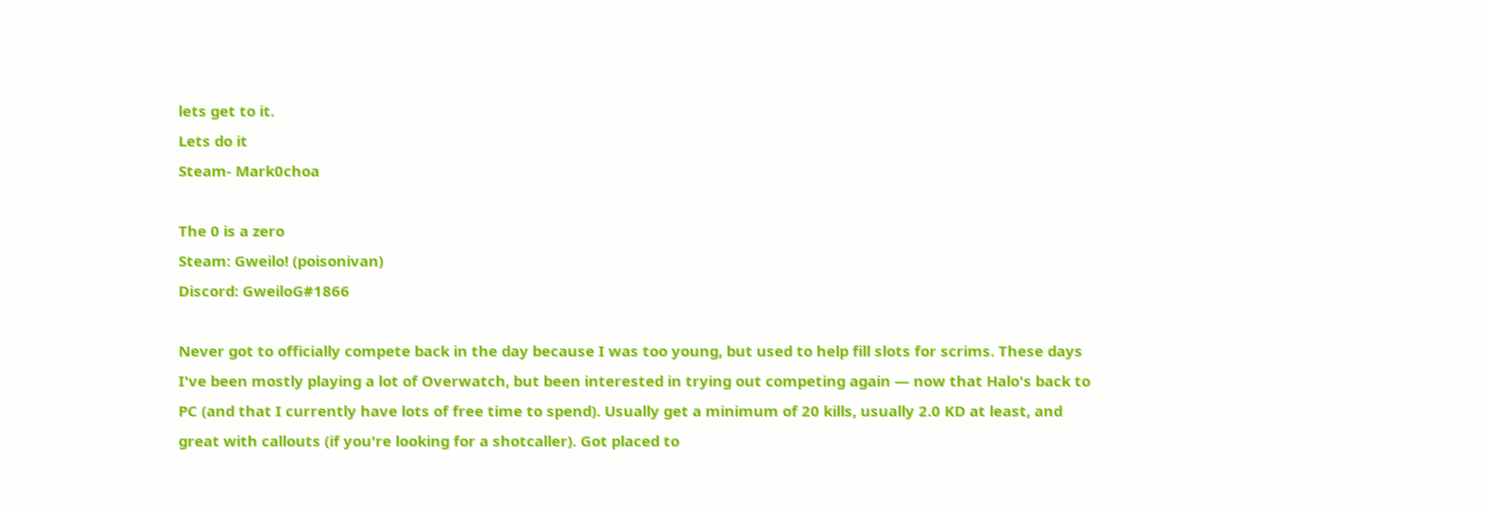lets get to it.
Lets do it
Steam- Mark0choa

The 0 is a zero
Steam: Gweilo! (poisonivan)
Discord: GweiloG#1866

Never got to officially compete back in the day because I was too young, but used to help fill slots for scrims. These days I've been mostly playing a lot of Overwatch, but been interested in trying out competing again — now that Halo's back to PC (and that I currently have lots of free time to spend). Usually get a minimum of 20 kills, usually 2.0 KD at least, and great with callouts (if you're looking for a shotcaller). Got placed to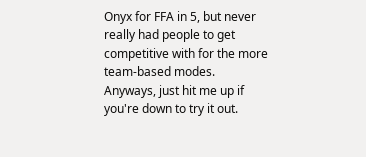Onyx for FFA in 5, but never really had people to get competitive with for the more team-based modes. Anyways, just hit me up if you're down to try it out.